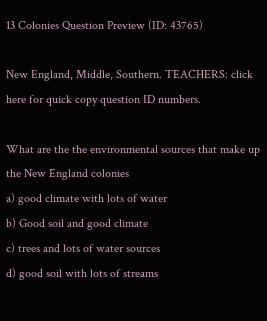13 Colonies Question Preview (ID: 43765)

New England, Middle, Southern. TEACHERS: click here for quick copy question ID numbers.

What are the the environmental sources that make up the New England colonies
a) good climate with lots of water
b) Good soil and good climate
c) trees and lots of water sources
d) good soil with lots of streams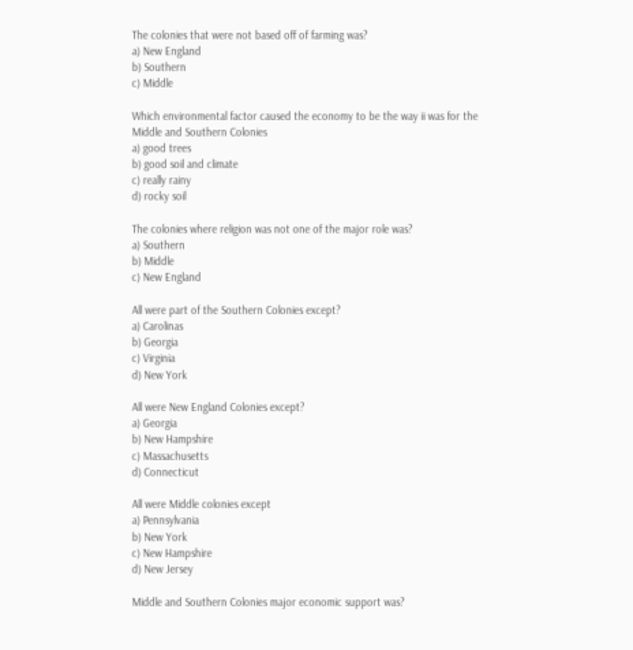The colonies that were not based off of farming was?
a) New England
b) Southern
c) Middle

Which environmental factor caused the economy to be the way ii was for the Middle and Southern Colonies
a) good trees
b) good soil and climate
c) really rainy
d) rocky soil

The colonies where religion was not one of the major role was?
a) Southern
b) Middle
c) New England

All were part of the Southern Colonies except?
a) Carolinas
b) Georgia
c) Virginia
d) New York

All were New England Colonies except?
a) Georgia
b) New Hampshire
c) Massachusetts
d) Connecticut

All were Middle colonies except
a) Pennsylvania
b) New York
c) New Hampshire
d) New Jersey

Middle and Southern Colonies major economic support was?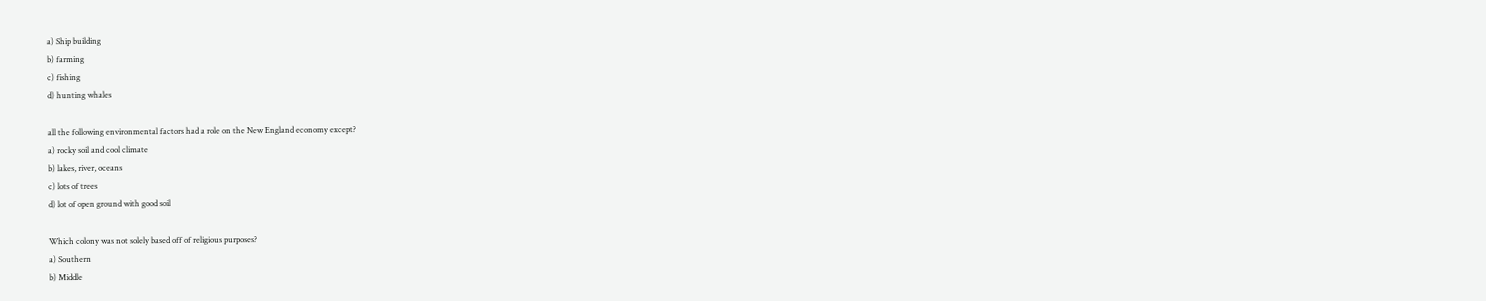a) Ship building
b) farming
c) fishing
d) hunting whales

all the following environmental factors had a role on the New England economy except?
a) rocky soil and cool climate
b) lakes, river, oceans
c) lots of trees
d) lot of open ground with good soil

Which colony was not solely based off of religious purposes?
a) Southern
b) Middle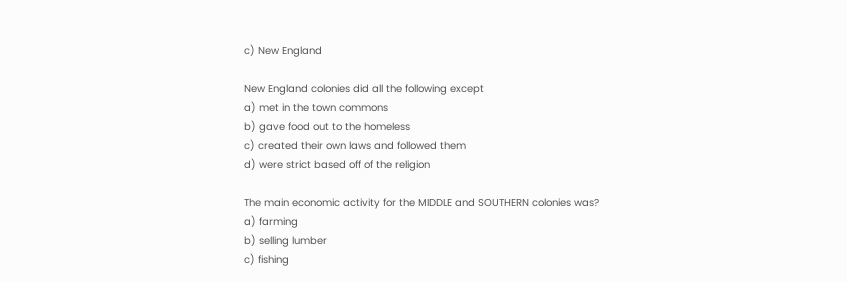c) New England

New England colonies did all the following except
a) met in the town commons
b) gave food out to the homeless
c) created their own laws and followed them
d) were strict based off of the religion

The main economic activity for the MIDDLE and SOUTHERN colonies was?
a) farming
b) selling lumber
c) fishing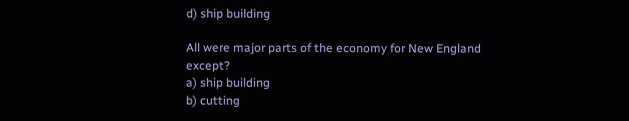d) ship building

All were major parts of the economy for New England except?
a) ship building
b) cutting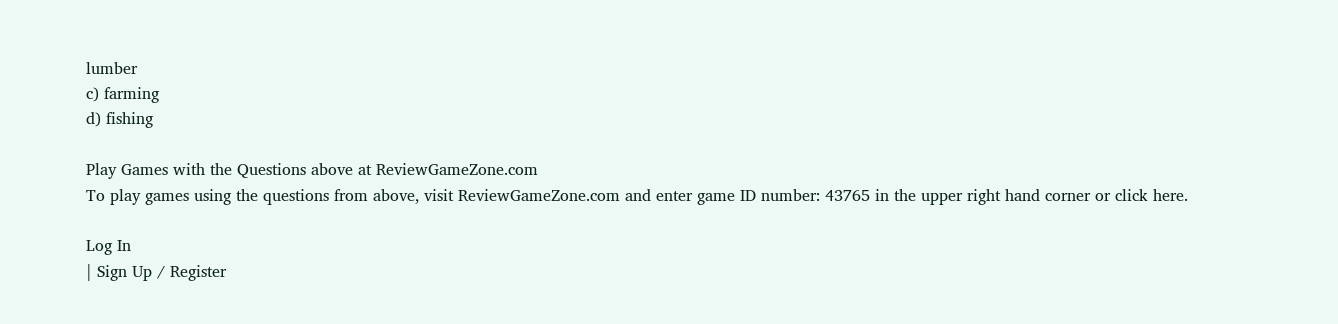lumber
c) farming
d) fishing

Play Games with the Questions above at ReviewGameZone.com
To play games using the questions from above, visit ReviewGameZone.com and enter game ID number: 43765 in the upper right hand corner or click here.

Log In
| Sign Up / Register